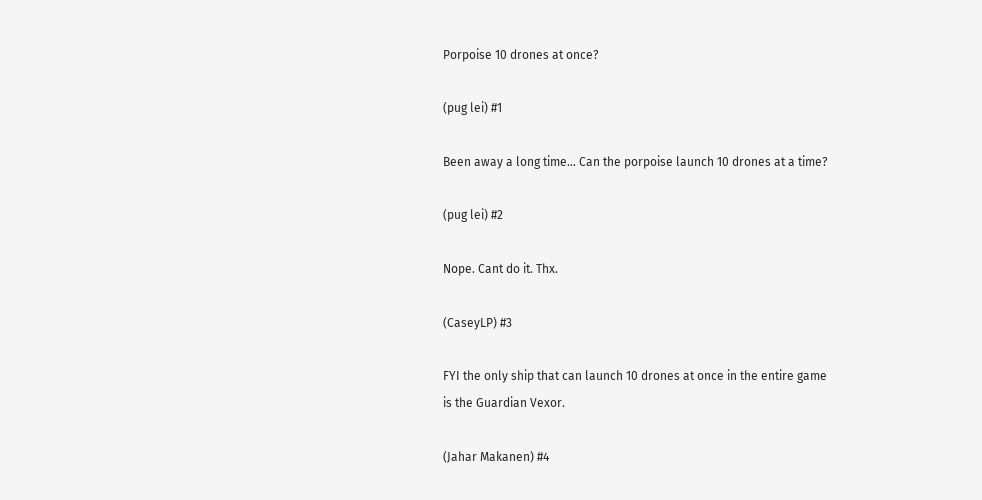Porpoise 10 drones at once?

(pug lei) #1

Been away a long time… Can the porpoise launch 10 drones at a time?

(pug lei) #2

Nope. Cant do it. Thx.

(CaseyLP) #3

FYI the only ship that can launch 10 drones at once in the entire game is the Guardian Vexor.

(Jahar Makanen) #4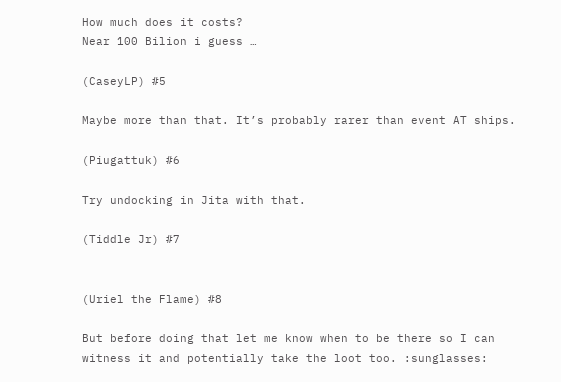How much does it costs?
Near 100 Bilion i guess …

(CaseyLP) #5

Maybe more than that. It’s probably rarer than event AT ships.

(Piugattuk) #6

Try undocking in Jita with that.

(Tiddle Jr) #7


(Uriel the Flame) #8

But before doing that let me know when to be there so I can witness it and potentially take the loot too. :sunglasses: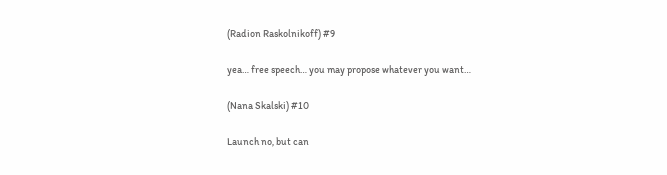(Radion Raskolnikoff) #9

yea… free speech… you may propose whatever you want…

(Nana Skalski) #10

Launch no, but can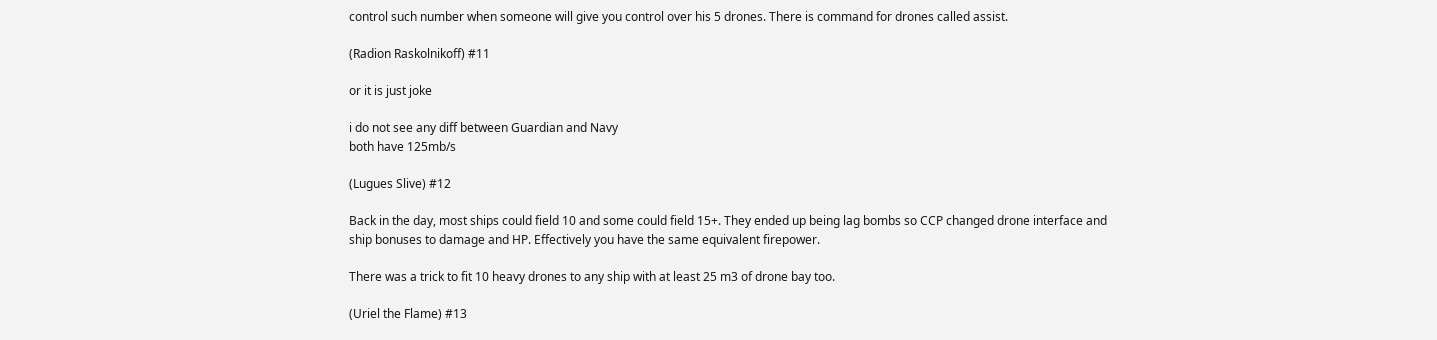control such number when someone will give you control over his 5 drones. There is command for drones called assist.

(Radion Raskolnikoff) #11

or it is just joke

i do not see any diff between Guardian and Navy
both have 125mb/s

(Lugues Slive) #12

Back in the day, most ships could field 10 and some could field 15+. They ended up being lag bombs so CCP changed drone interface and ship bonuses to damage and HP. Effectively you have the same equivalent firepower.

There was a trick to fit 10 heavy drones to any ship with at least 25 m3 of drone bay too.

(Uriel the Flame) #13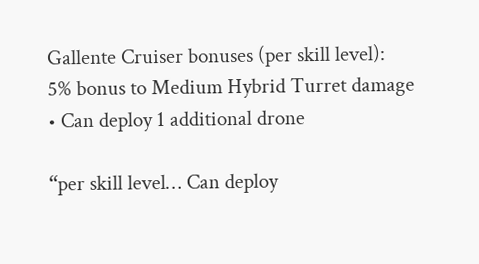Gallente Cruiser bonuses (per skill level):
5% bonus to Medium Hybrid Turret damage
• Can deploy 1 additional drone

“per skill level… Can deploy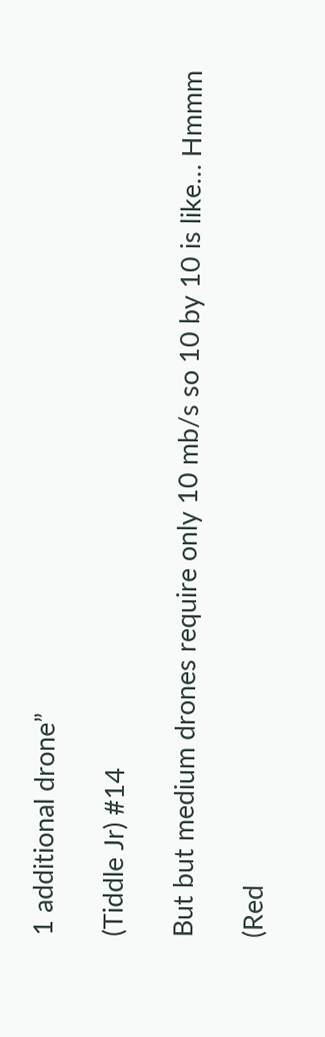1 additional drone”

(Tiddle Jr) #14

But but medium drones require only 10 mb/s so 10 by 10 is like… Hmmm

(Red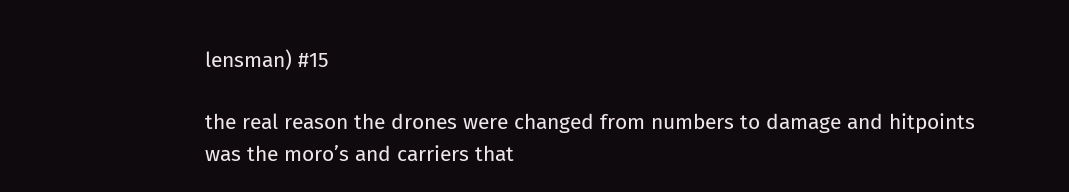lensman) #15

the real reason the drones were changed from numbers to damage and hitpoints was the moro’s and carriers that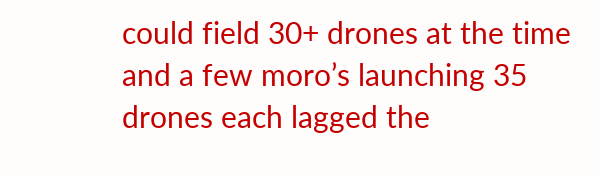could field 30+ drones at the time and a few moro’s launching 35 drones each lagged the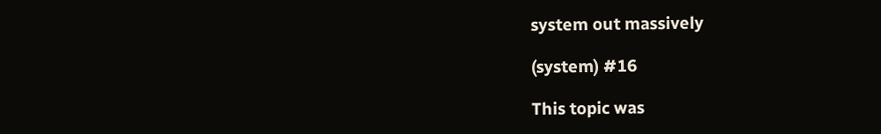system out massively

(system) #16

This topic was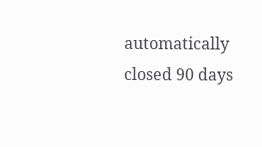automatically closed 90 days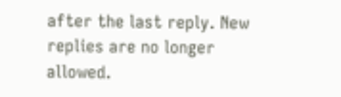after the last reply. New replies are no longer allowed.